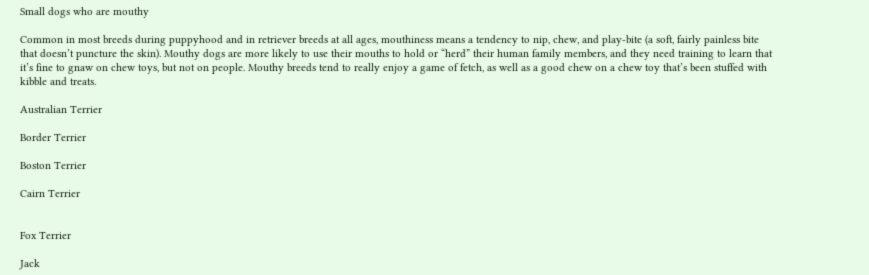Small dogs who are mouthy

Common in most breeds during puppyhood and in retriever breeds at all ages, mouthiness means a tendency to nip, chew, and play-bite (a soft, fairly painless bite that doesn’t puncture the skin). Mouthy dogs are more likely to use their mouths to hold or “herd” their human family members, and they need training to learn that it’s fine to gnaw on chew toys, but not on people. Mouthy breeds tend to really enjoy a game of fetch, as well as a good chew on a chew toy that’s been stuffed with kibble and treats.

Australian Terrier

Border Terrier

Boston Terrier

Cairn Terrier


Fox Terrier

Jack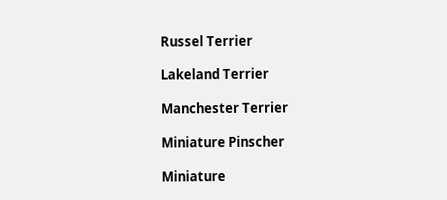Russel Terrier

Lakeland Terrier

Manchester Terrier

Miniature Pinscher

Miniature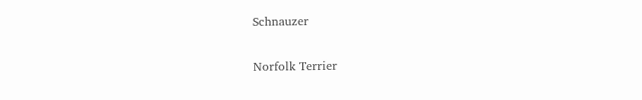Schnauzer

Norfolk Terrier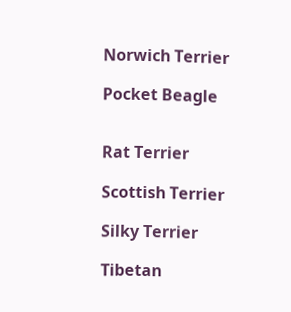Norwich Terrier

Pocket Beagle


Rat Terrier

Scottish Terrier

Silky Terrier

Tibetan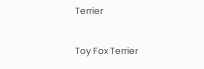Terrier

Toy Fox Terrier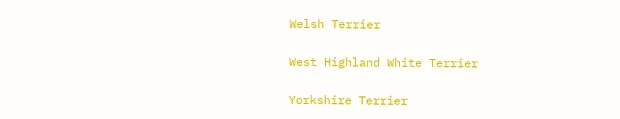Welsh Terrier

West Highland White Terrier

Yorkshire Terrier